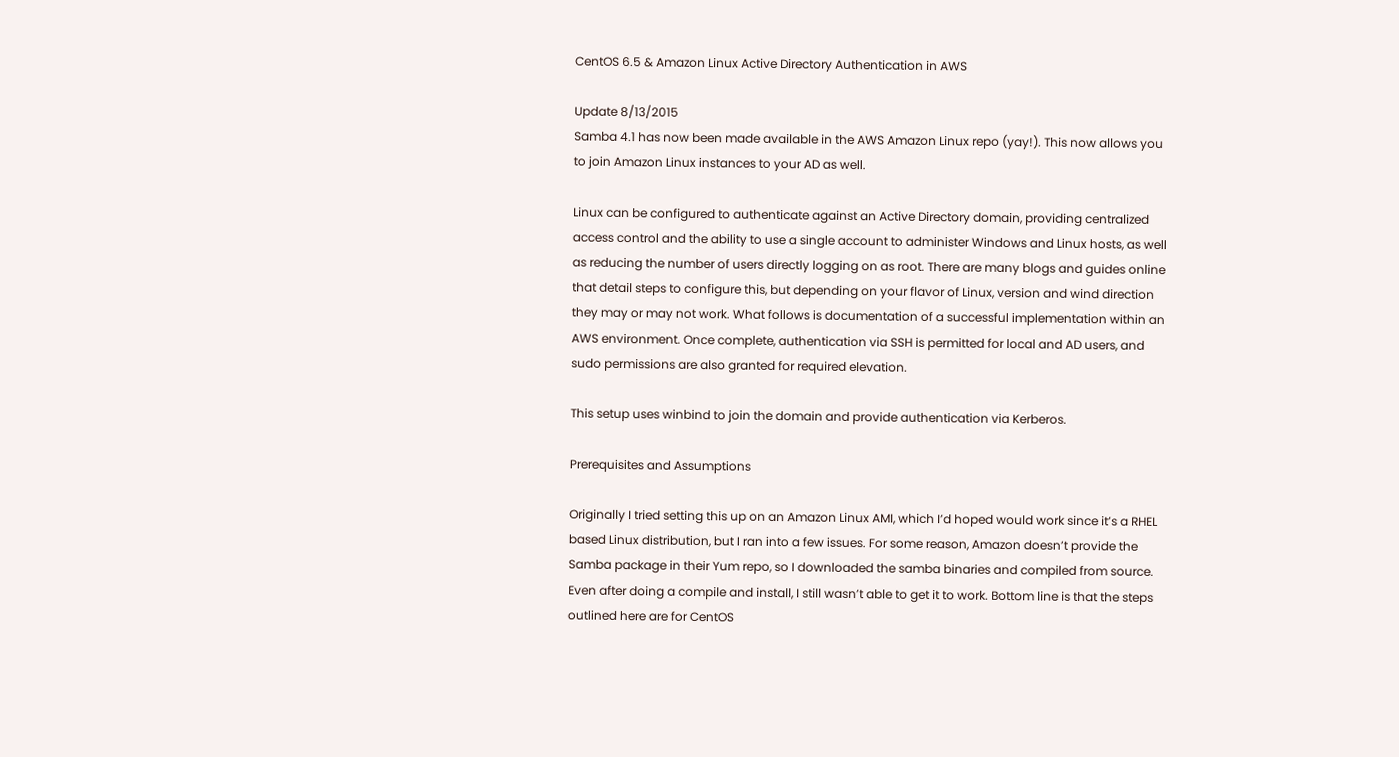CentOS 6.5 & Amazon Linux Active Directory Authentication in AWS

Update 8/13/2015
Samba 4.1 has now been made available in the AWS Amazon Linux repo (yay!). This now allows you to join Amazon Linux instances to your AD as well.

Linux can be configured to authenticate against an Active Directory domain, providing centralized access control and the ability to use a single account to administer Windows and Linux hosts, as well as reducing the number of users directly logging on as root. There are many blogs and guides online that detail steps to configure this, but depending on your flavor of Linux, version and wind direction they may or may not work. What follows is documentation of a successful implementation within an AWS environment. Once complete, authentication via SSH is permitted for local and AD users, and sudo permissions are also granted for required elevation.

This setup uses winbind to join the domain and provide authentication via Kerberos.

Prerequisites and Assumptions

Originally I tried setting this up on an Amazon Linux AMI, which I’d hoped would work since it’s a RHEL based Linux distribution, but I ran into a few issues. For some reason, Amazon doesn’t provide the Samba package in their Yum repo, so I downloaded the samba binaries and compiled from source. Even after doing a compile and install, I still wasn’t able to get it to work. Bottom line is that the steps outlined here are for CentOS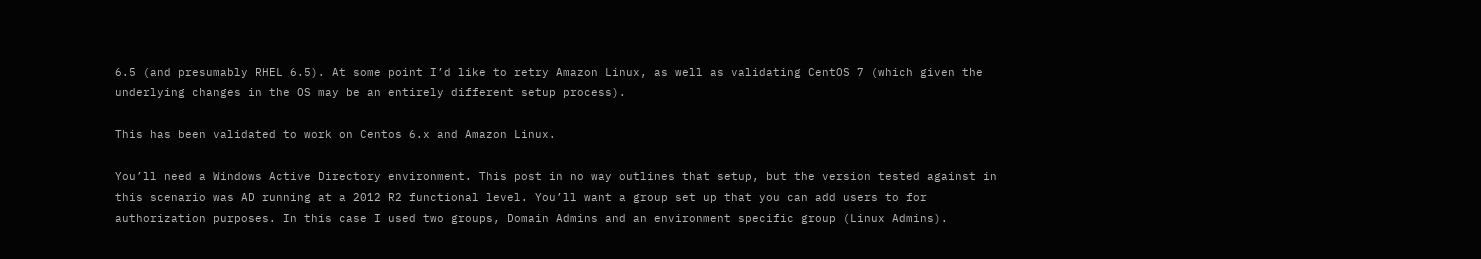6.5 (and presumably RHEL 6.5). At some point I’d like to retry Amazon Linux, as well as validating CentOS 7 (which given the underlying changes in the OS may be an entirely different setup process).

This has been validated to work on Centos 6.x and Amazon Linux.

You’ll need a Windows Active Directory environment. This post in no way outlines that setup, but the version tested against in this scenario was AD running at a 2012 R2 functional level. You’ll want a group set up that you can add users to for authorization purposes. In this case I used two groups, Domain Admins and an environment specific group (Linux Admins).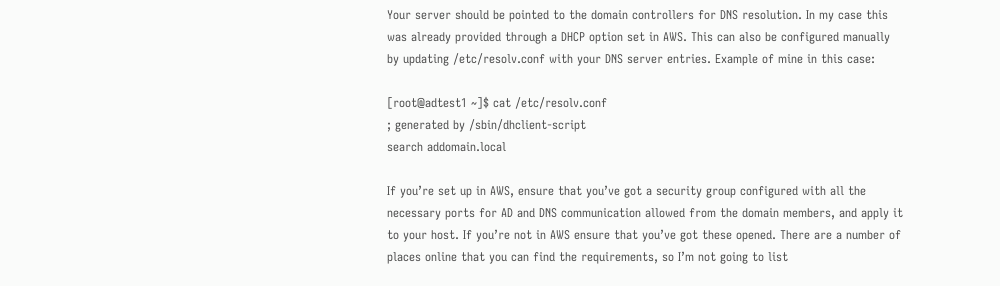Your server should be pointed to the domain controllers for DNS resolution. In my case this was already provided through a DHCP option set in AWS. This can also be configured manually by updating /etc/resolv.conf with your DNS server entries. Example of mine in this case:

[root@adtest1 ~]$ cat /etc/resolv.conf
; generated by /sbin/dhclient-script
search addomain.local

If you’re set up in AWS, ensure that you’ve got a security group configured with all the necessary ports for AD and DNS communication allowed from the domain members, and apply it to your host. If you’re not in AWS ensure that you’ve got these opened. There are a number of places online that you can find the requirements, so I’m not going to list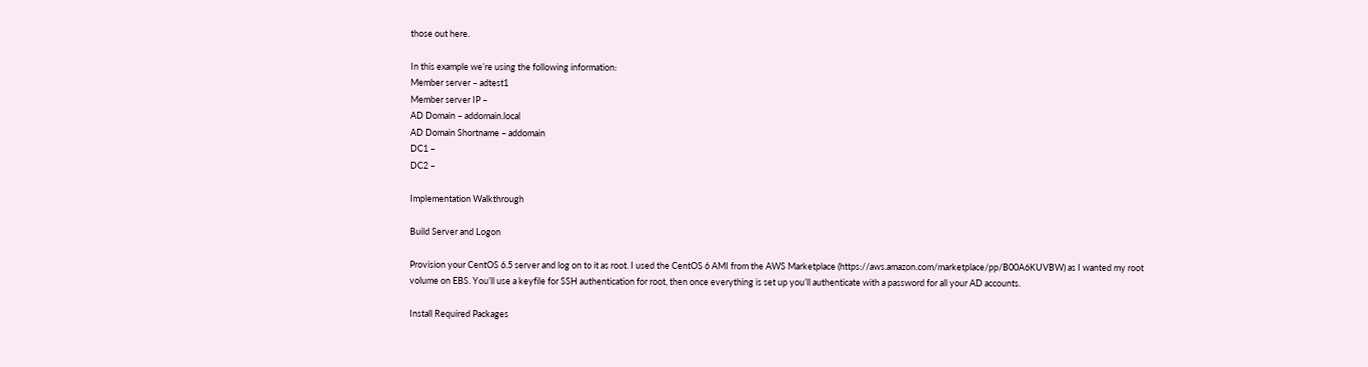those out here.

In this example we’re using the following information:
Member server – adtest1
Member server IP –
AD Domain – addomain.local
AD Domain Shortname – addomain
DC1 –
DC2 –

Implementation Walkthrough

Build Server and Logon

Provision your CentOS 6.5 server and log on to it as root. I used the CentOS 6 AMI from the AWS Marketplace (https://aws.amazon.com/marketplace/pp/B00A6KUVBW) as I wanted my root volume on EBS. You’ll use a keyfile for SSH authentication for root, then once everything is set up you’ll authenticate with a password for all your AD accounts.

Install Required Packages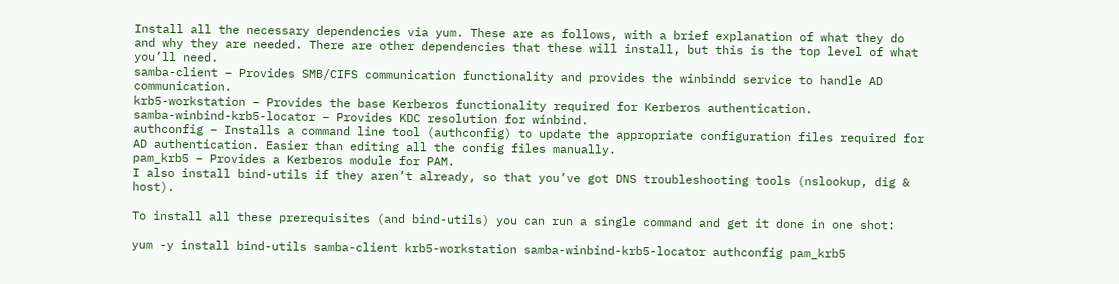Install all the necessary dependencies via yum. These are as follows, with a brief explanation of what they do and why they are needed. There are other dependencies that these will install, but this is the top level of what you’ll need.
samba-client – Provides SMB/CIFS communication functionality and provides the winbindd service to handle AD communication.
krb5-workstation – Provides the base Kerberos functionality required for Kerberos authentication.
samba-winbind-krb5-locator – Provides KDC resolution for winbind.
authconfig – Installs a command line tool (authconfig) to update the appropriate configuration files required for AD authentication. Easier than editing all the config files manually.
pam_krb5 – Provides a Kerberos module for PAM.
I also install bind-utils if they aren’t already, so that you’ve got DNS troubleshooting tools (nslookup, dig & host).

To install all these prerequisites (and bind-utils) you can run a single command and get it done in one shot:

yum -y install bind-utils samba-client krb5-workstation samba-winbind-krb5-locator authconfig pam_krb5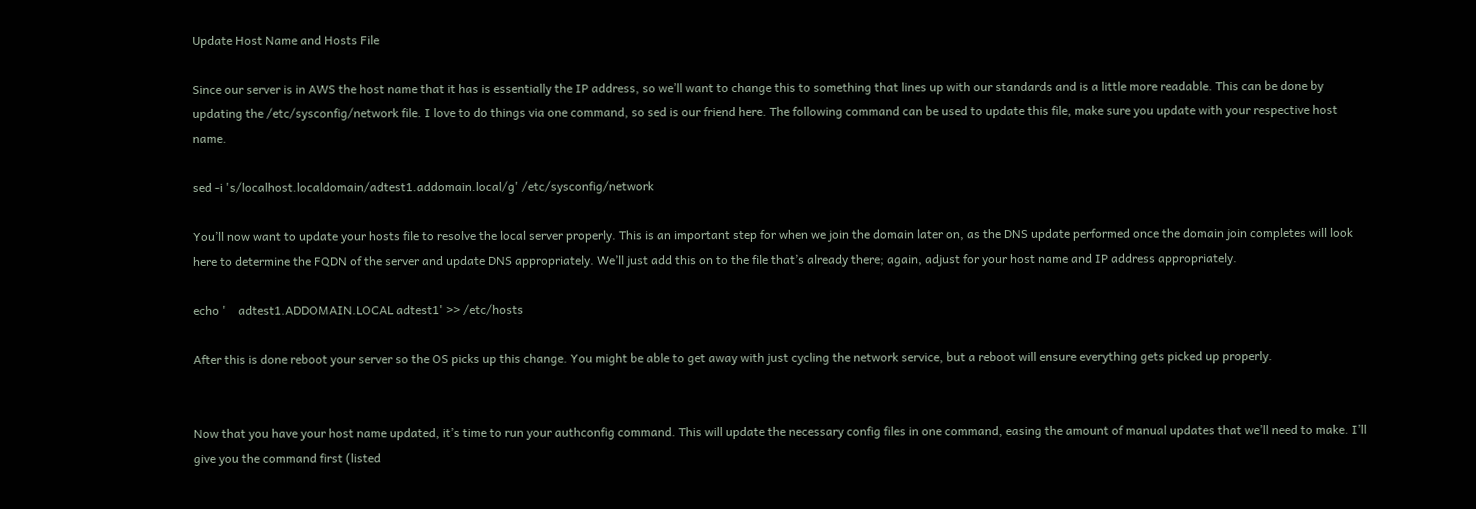Update Host Name and Hosts File

Since our server is in AWS the host name that it has is essentially the IP address, so we’ll want to change this to something that lines up with our standards and is a little more readable. This can be done by updating the /etc/sysconfig/network file. I love to do things via one command, so sed is our friend here. The following command can be used to update this file, make sure you update with your respective host name.

sed -i 's/localhost.localdomain/adtest1.addomain.local/g' /etc/sysconfig/network

You’ll now want to update your hosts file to resolve the local server properly. This is an important step for when we join the domain later on, as the DNS update performed once the domain join completes will look here to determine the FQDN of the server and update DNS appropriately. We’ll just add this on to the file that’s already there; again, adjust for your host name and IP address appropriately.

echo '    adtest1.ADDOMAIN.LOCAL adtest1' >> /etc/hosts

After this is done reboot your server so the OS picks up this change. You might be able to get away with just cycling the network service, but a reboot will ensure everything gets picked up properly.


Now that you have your host name updated, it’s time to run your authconfig command. This will update the necessary config files in one command, easing the amount of manual updates that we’ll need to make. I’ll give you the command first (listed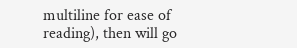multiline for ease of reading), then will go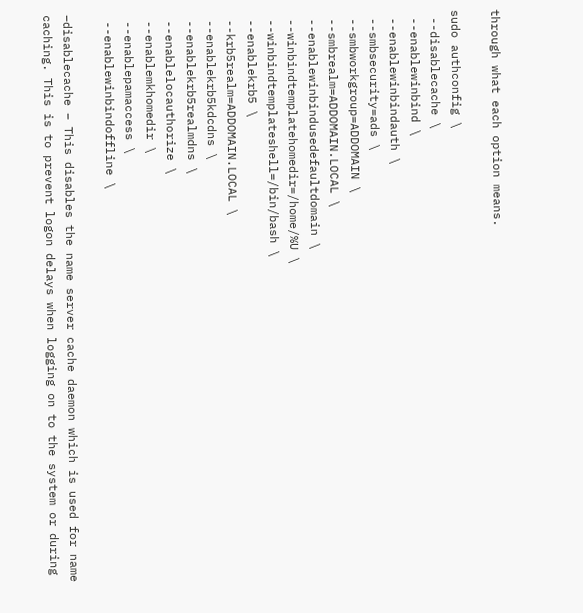through what each option means.

sudo authconfig \
 --disablecache \
 --enablewinbind \
 --enablewinbindauth \
 --smbsecurity=ads \
 --smbworkgroup=ADDOMAIN \
 --smbrealm=ADDOMAIN.LOCAL \
 --enablewinbindusedefaultdomain \
 --winbindtemplatehomedir=/home/%U \
 --winbindtemplateshell=/bin/bash \
 --enablekrb5 \
 --krb5realm=ADDOMAIN.LOCAL \
 --enablekrb5kdcdns \
 --enablekrb5realmdns \
 --enablelocauthorize \
 --enablemkhomedir \
 --enablepamaccess \
 --enablewinbindoffline \

–disablecache – This disables the name server cache daemon which is used for name caching. This is to prevent logon delays when logging on to the system or during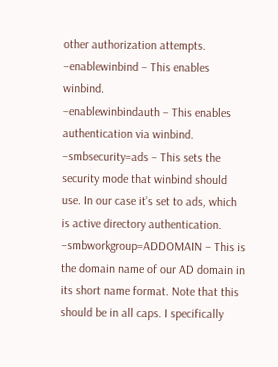other authorization attempts.
–enablewinbind – This enables winbind.
–enablewinbindauth – This enables authentication via winbind.
–smbsecurity=ads – This sets the security mode that winbind should use. In our case it’s set to ads, which is active directory authentication.
–smbworkgroup=ADDOMAIN – This is the domain name of our AD domain in its short name format. Note that this should be in all caps. I specifically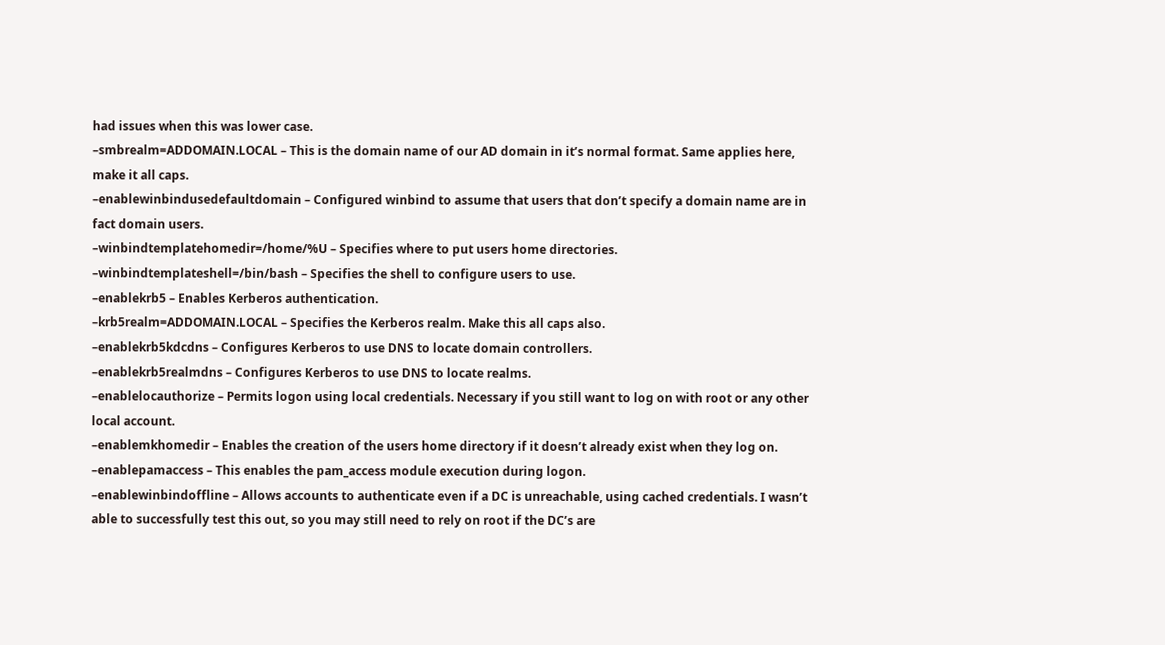had issues when this was lower case.
–smbrealm=ADDOMAIN.LOCAL – This is the domain name of our AD domain in it’s normal format. Same applies here, make it all caps.
–enablewinbindusedefaultdomain – Configured winbind to assume that users that don’t specify a domain name are in fact domain users.
–winbindtemplatehomedir=/home/%U – Specifies where to put users home directories.
–winbindtemplateshell=/bin/bash – Specifies the shell to configure users to use.
–enablekrb5 – Enables Kerberos authentication.
–krb5realm=ADDOMAIN.LOCAL – Specifies the Kerberos realm. Make this all caps also.
–enablekrb5kdcdns – Configures Kerberos to use DNS to locate domain controllers.
–enablekrb5realmdns – Configures Kerberos to use DNS to locate realms.
–enablelocauthorize – Permits logon using local credentials. Necessary if you still want to log on with root or any other local account.
–enablemkhomedir – Enables the creation of the users home directory if it doesn’t already exist when they log on.
–enablepamaccess – This enables the pam_access module execution during logon.
–enablewinbindoffline – Allows accounts to authenticate even if a DC is unreachable, using cached credentials. I wasn’t able to successfully test this out, so you may still need to rely on root if the DC’s are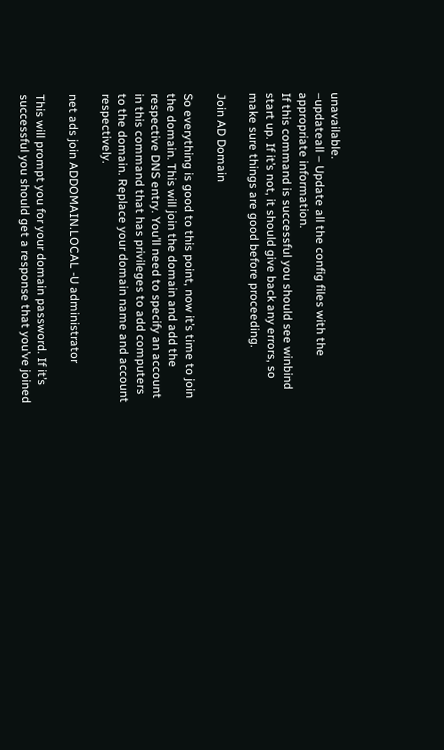unavailable.
–updateall – Update all the config files with the appropriate information.
If this command is successful you should see winbind start up. If it’s not, it should give back any errors, so make sure things are good before proceeding.

Join AD Domain

So everything is good to this point, now it’s time to join the domain. This will join the domain and add the respective DNS entry. You’ll need to specify an account in this command that has privileges to add computers to the domain. Replace your domain name and account respectively.

net ads join ADDOMAIN.LOCAL -U administrator

This will prompt you for your domain password. If it’s successful you should get a response that you’ve joined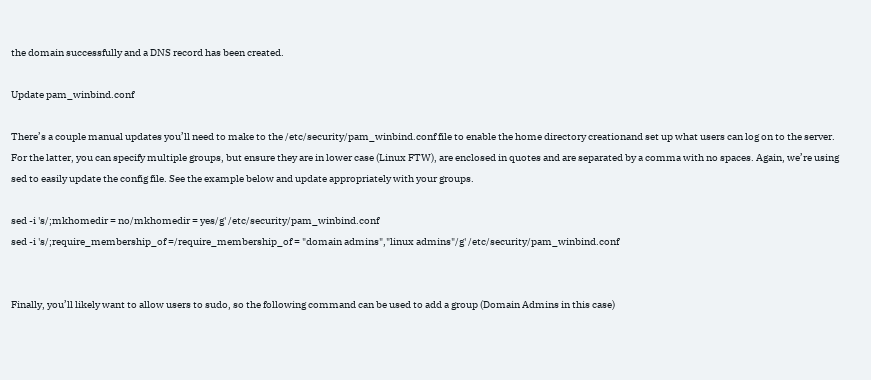the domain successfully and a DNS record has been created.

Update pam_winbind.conf

There’s a couple manual updates you’ll need to make to the /etc/security/pam_winbind.conf file to enable the home directory creationand set up what users can log on to the server. For the latter, you can specify multiple groups, but ensure they are in lower case (Linux FTW), are enclosed in quotes and are separated by a comma with no spaces. Again, we’re using sed to easily update the config file. See the example below and update appropriately with your groups.

sed -i 's/;mkhomedir = no/mkhomedir = yes/g' /etc/security/pam_winbind.conf
sed -i 's/;require_membership_of =/require_membership_of = "domain admins","linux admins"/g' /etc/security/pam_winbind.conf


Finally, you’ll likely want to allow users to sudo, so the following command can be used to add a group (Domain Admins in this case)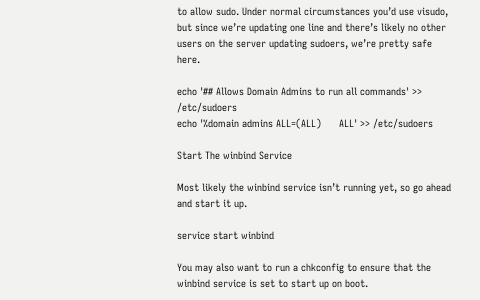to allow sudo. Under normal circumstances you’d use visudo, but since we’re updating one line and there’s likely no other users on the server updating sudoers, we’re pretty safe here.

echo '## Allows Domain Admins to run all commands' >> /etc/sudoers
echo '%domain admins ALL=(ALL)      ALL' >> /etc/sudoers

Start The winbind Service

Most likely the winbind service isn’t running yet, so go ahead and start it up.

service start winbind

You may also want to run a chkconfig to ensure that the winbind service is set to start up on boot.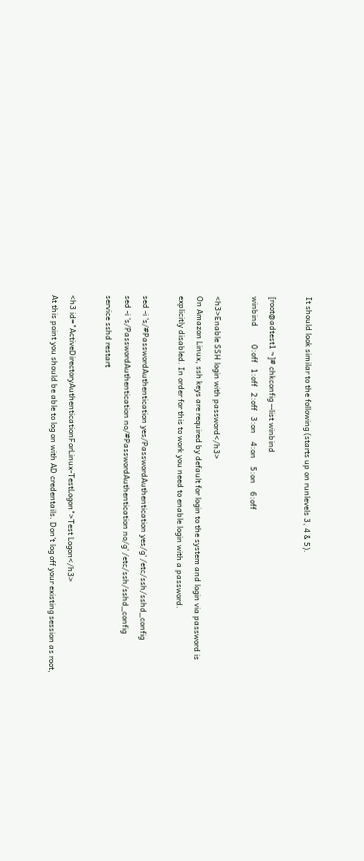It should look similar to the following (starts up on runlevels 3, 4 & 5).

[root@adtest1 ~]# chkconfig --list winbind
winbind         0:off   1:off   2:off   3:on    4:on    5:on    6:off

<h3>Enable SSH login with password</h3>
On Amazon Linux, ssh keys are required by default for login to the system and login via password is explicitly disabled. In order for this to work you need to enable login with a password.

sed -i 's/#PasswordAuthentication yes/PasswordAuthentication yes/g' /etc/ssh/sshd_config
sed -i 's/PasswordAuthentication no/#PasswordAuthentication no/g' /etc/ssh/sshd_config
service sshd restart

<h3 id="ActiveDirectoryAuthenticationForLinux-TestLogon">Test Logon</h3>
At this point you should be able to log on with AD credentails. Don't log off your existing session as root,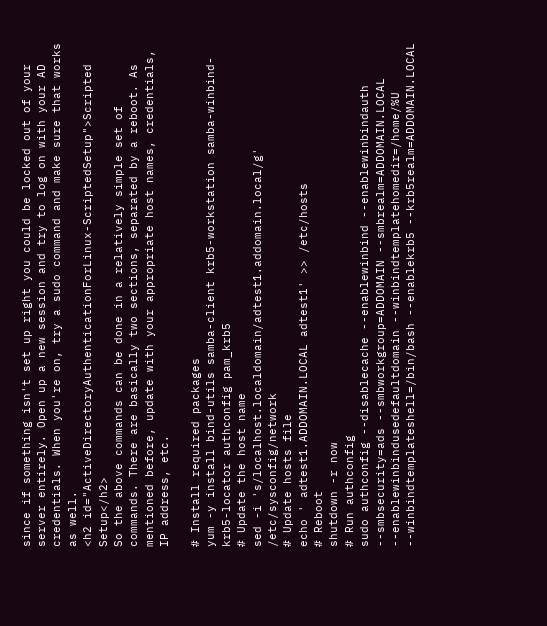since if something isn't set up right you could be locked out of your server entirely. Open up a new session and try to log on with your AD credentials. When you're on, try a sudo command and make sure that works as well.
<h2 id="ActiveDirectoryAuthenticationForLinux-ScriptedSetup">Scripted Setup</h2>
So the above commands can be done in a relatively simple set of commands. There are basically two sections, separated by a reboot. As mentioned before, update with your appropriate host names, credentials, IP address, etc.

# Install required packages
yum -y install bind-utils samba-client krb5-workstation samba-winbind-krb5-locator authconfig pam_krb5
# Update the host name
sed -i 's/localhost.localdomain/adtest1.addomain.local/g' /etc/sysconfig/network
# Update hosts file
echo ' adtest1.ADDOMAIN.LOCAL adtest1' >> /etc/hosts
# Reboot
shutdown -r now
# Run authconfig
sudo authconfig --disablecache --enablewinbind --enablewinbindauth --smbsecurity=ads --smbworkgroup=ADDOMAIN --smbrealm=ADDOMAIN.LOCAL --enablewinbindusedefaultdomain --winbindtemplatehomedir=/home/%U --winbindtemplateshell=/bin/bash --enablekrb5 --krb5realm=ADDOMAIN.LOCAL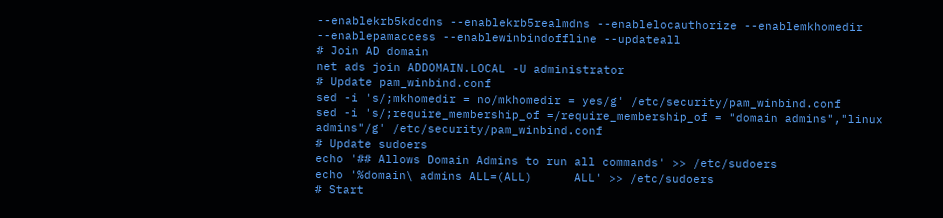--enablekrb5kdcdns --enablekrb5realmdns --enablelocauthorize --enablemkhomedir --enablepamaccess --enablewinbindoffline --updateall
# Join AD domain
net ads join ADDOMAIN.LOCAL -U administrator
# Update pam_winbind.conf
sed -i 's/;mkhomedir = no/mkhomedir = yes/g' /etc/security/pam_winbind.conf
sed -i 's/;require_membership_of =/require_membership_of = "domain admins","linux admins"/g' /etc/security/pam_winbind.conf
# Update sudoers
echo '## Allows Domain Admins to run all commands' >> /etc/sudoers
echo '%domain\ admins ALL=(ALL)      ALL' >> /etc/sudoers
# Start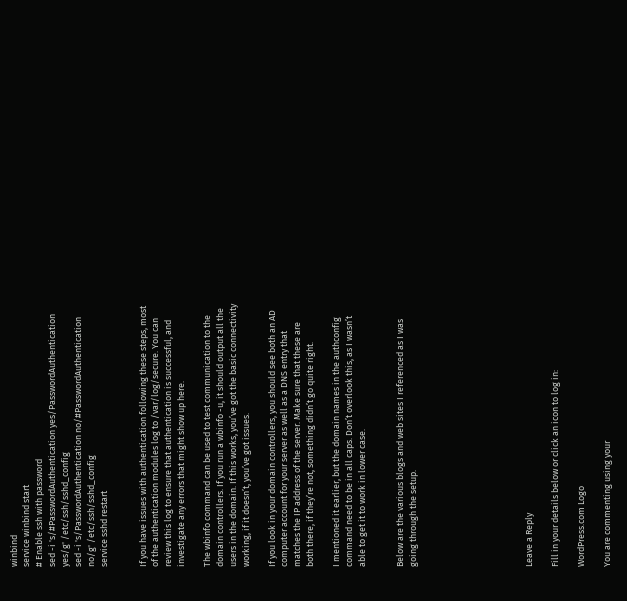winbind
service winbind start
# Enable ssh with password
sed -i 's/#PasswordAuthentication yes/PasswordAuthentication yes/g' /etc/ssh/sshd_config
sed -i 's/PasswordAuthentication no/#PasswordAuthentication no/g' /etc/ssh/sshd_config
service sshd restart


If you have issues with authentication following these steps, most of the authentication modules log to /var/log/secure. You can review this log to ensure that authentication is successful, and investigate any errors that might show up here.

The wbinfo command can be used to test communication to the domain controllers. If you run a wbinfo -u, it should output all the users in the domain. If this works, you’ve got the basic connectivity working, if it doesn’t, you’ve got issues.

If you look in your domain controllers, you should see both an AD computer account for your server as well as a DNS entry that matches the IP address of the server. Make sure that these are both there, if they’re not, something didn’t go quite right.

I mentioned it earlier, but the domain names in the authconfig command need to be in all caps. Don’t overlook this, as I wasn’t able to get it to work in lower case.


Below are the various blogs and web sites I referenced as I was going through the setup.








Leave a Reply

Fill in your details below or click an icon to log in:

WordPress.com Logo

You are commenting using your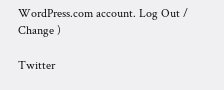WordPress.com account. Log Out /  Change )

Twitter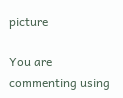picture

You are commenting using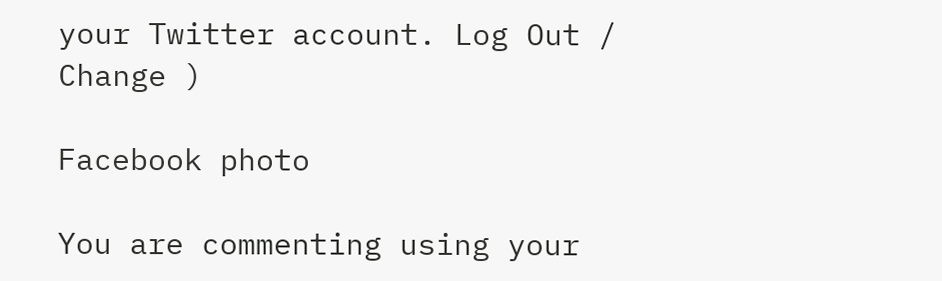your Twitter account. Log Out /  Change )

Facebook photo

You are commenting using your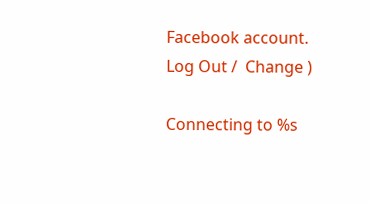Facebook account. Log Out /  Change )

Connecting to %s